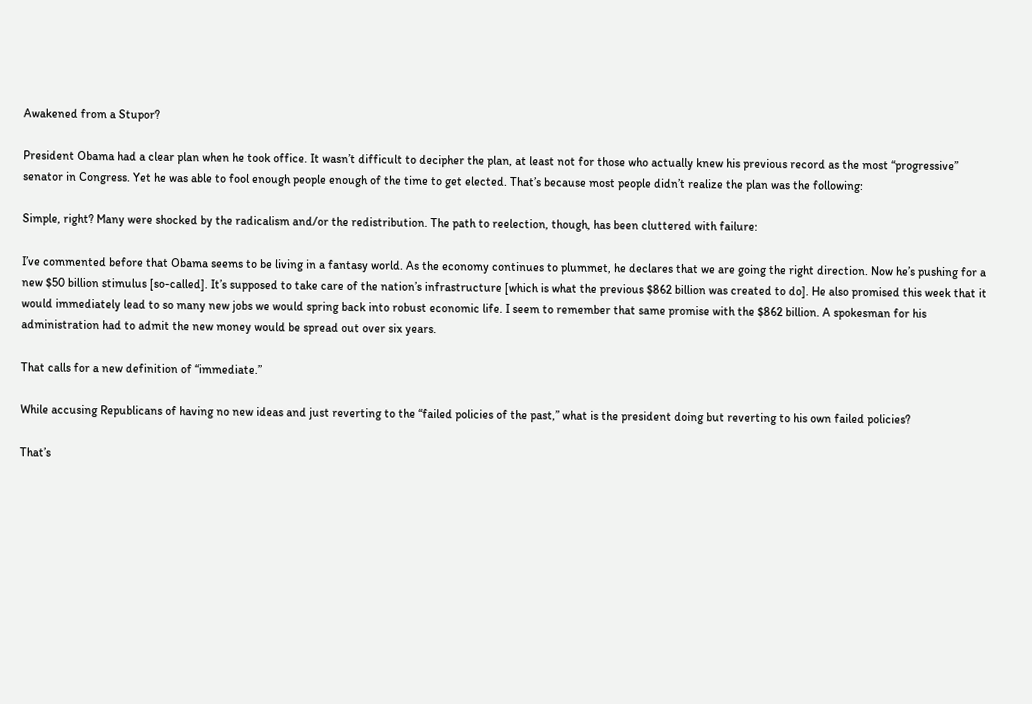Awakened from a Stupor?

President Obama had a clear plan when he took office. It wasn’t difficult to decipher the plan, at least not for those who actually knew his previous record as the most “progressive” senator in Congress. Yet he was able to fool enough people enough of the time to get elected. That’s because most people didn’t realize the plan was the following:

Simple, right? Many were shocked by the radicalism and/or the redistribution. The path to reelection, though, has been cluttered with failure:

I’ve commented before that Obama seems to be living in a fantasy world. As the economy continues to plummet, he declares that we are going the right direction. Now he’s pushing for a new $50 billion stimulus [so-called]. It’s supposed to take care of the nation’s infrastructure [which is what the previous $862 billion was created to do]. He also promised this week that it would immediately lead to so many new jobs we would spring back into robust economic life. I seem to remember that same promise with the $862 billion. A spokesman for his administration had to admit the new money would be spread out over six years.

That calls for a new definition of “immediate.”

While accusing Republicans of having no new ideas and just reverting to the “failed policies of the past,” what is the president doing but reverting to his own failed policies?

That’s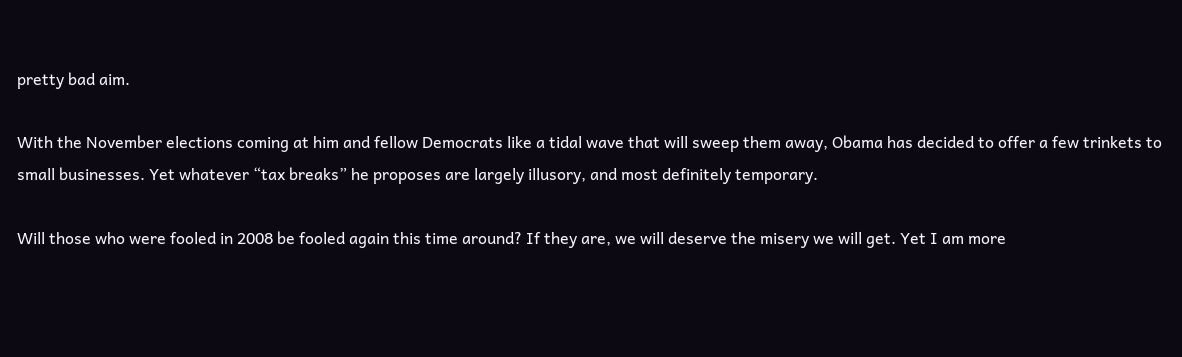pretty bad aim.

With the November elections coming at him and fellow Democrats like a tidal wave that will sweep them away, Obama has decided to offer a few trinkets to small businesses. Yet whatever “tax breaks” he proposes are largely illusory, and most definitely temporary.

Will those who were fooled in 2008 be fooled again this time around? If they are, we will deserve the misery we will get. Yet I am more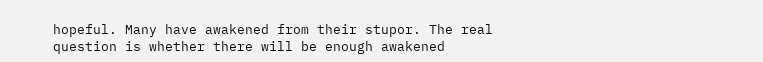hopeful. Many have awakened from their stupor. The real question is whether there will be enough awakened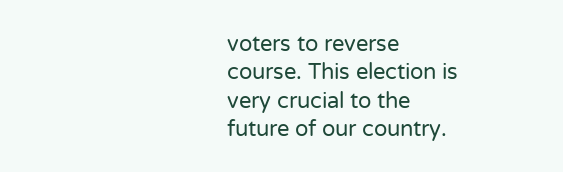voters to reverse course. This election is very crucial to the future of our country.